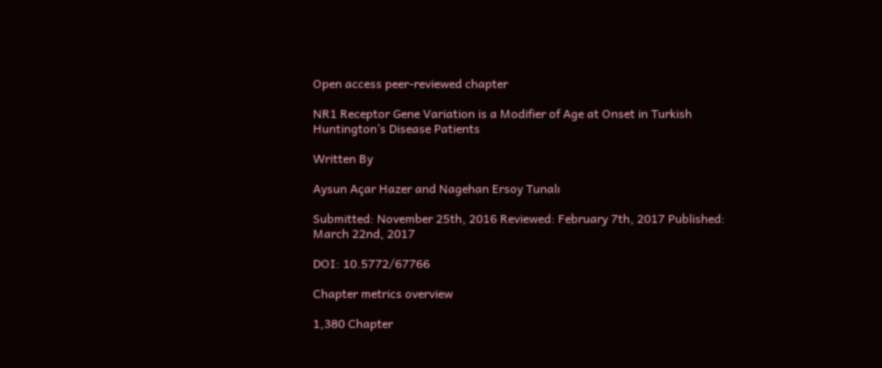Open access peer-reviewed chapter

NR1 Receptor Gene Variation is a Modifier of Age at Onset in Turkish Huntington’s Disease Patients

Written By

Aysun Açar Hazer and Nagehan Ersoy Tunalı

Submitted: November 25th, 2016 Reviewed: February 7th, 2017 Published: March 22nd, 2017

DOI: 10.5772/67766

Chapter metrics overview

1,380 Chapter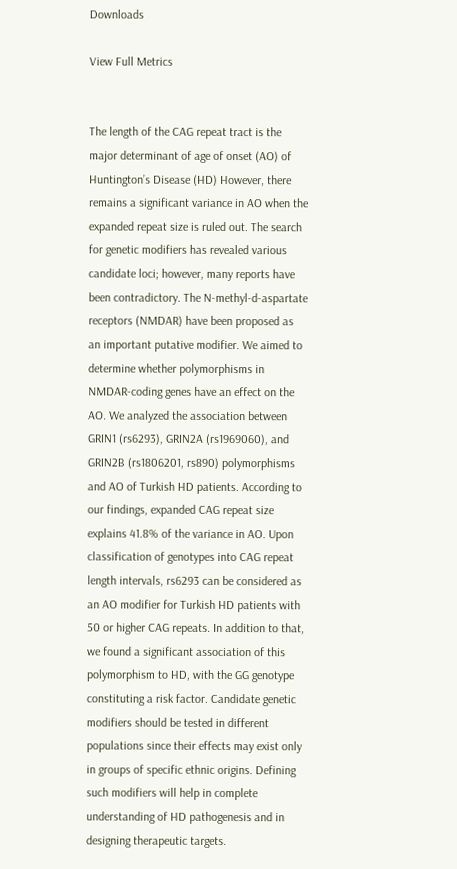Downloads

View Full Metrics


The length of the CAG repeat tract is the major determinant of age of onset (AO) of Huntington’s Disease (HD) However, there remains a significant variance in AO when the expanded repeat size is ruled out. The search for genetic modifiers has revealed various candidate loci; however, many reports have been contradictory. The N-methyl-d-aspartate receptors (NMDAR) have been proposed as an important putative modifier. We aimed to determine whether polymorphisms in NMDAR-coding genes have an effect on the AO. We analyzed the association between GRIN1 (rs6293), GRIN2A (rs1969060), and GRIN2B (rs1806201, rs890) polymorphisms and AO of Turkish HD patients. According to our findings, expanded CAG repeat size explains 41.8% of the variance in AO. Upon classification of genotypes into CAG repeat length intervals, rs6293 can be considered as an AO modifier for Turkish HD patients with 50 or higher CAG repeats. In addition to that, we found a significant association of this polymorphism to HD, with the GG genotype constituting a risk factor. Candidate genetic modifiers should be tested in different populations since their effects may exist only in groups of specific ethnic origins. Defining such modifiers will help in complete understanding of HD pathogenesis and in designing therapeutic targets.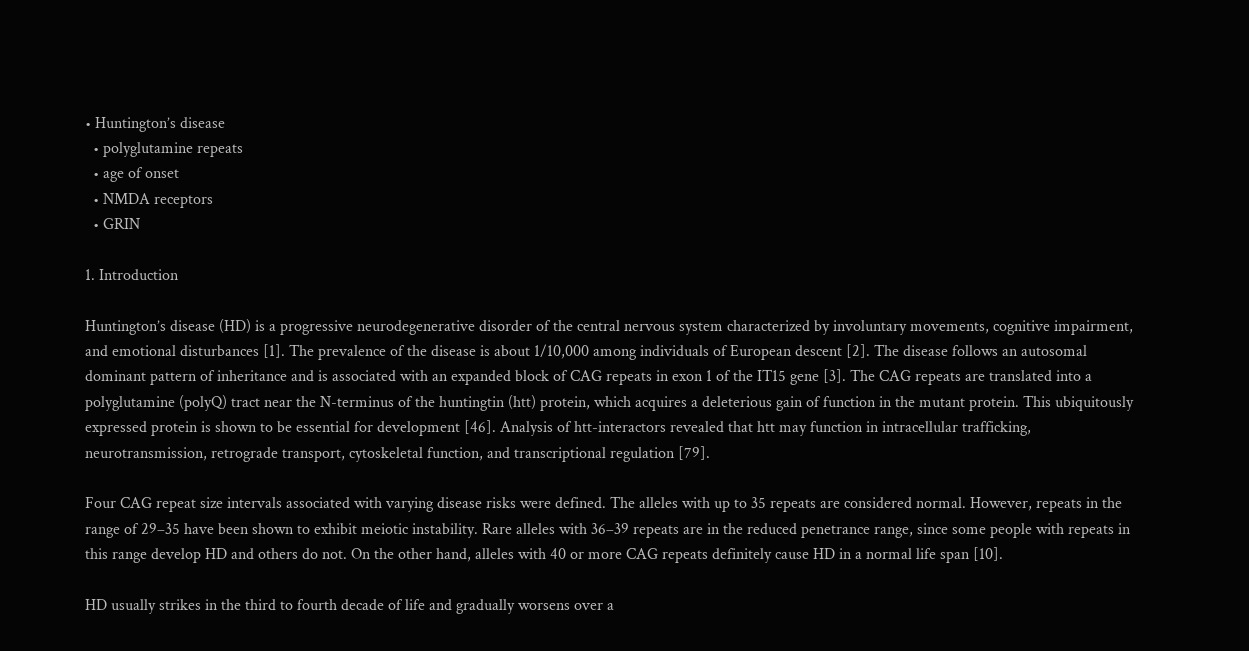• Huntington’s disease
  • polyglutamine repeats
  • age of onset
  • NMDA receptors
  • GRIN

1. Introduction

Huntington’s disease (HD) is a progressive neurodegenerative disorder of the central nervous system characterized by involuntary movements, cognitive impairment, and emotional disturbances [1]. The prevalence of the disease is about 1/10,000 among individuals of European descent [2]. The disease follows an autosomal dominant pattern of inheritance and is associated with an expanded block of CAG repeats in exon 1 of the IT15 gene [3]. The CAG repeats are translated into a polyglutamine (polyQ) tract near the N-terminus of the huntingtin (htt) protein, which acquires a deleterious gain of function in the mutant protein. This ubiquitously expressed protein is shown to be essential for development [46]. Analysis of htt-interactors revealed that htt may function in intracellular trafficking, neurotransmission, retrograde transport, cytoskeletal function, and transcriptional regulation [79].

Four CAG repeat size intervals associated with varying disease risks were defined. The alleles with up to 35 repeats are considered normal. However, repeats in the range of 29–35 have been shown to exhibit meiotic instability. Rare alleles with 36–39 repeats are in the reduced penetrance range, since some people with repeats in this range develop HD and others do not. On the other hand, alleles with 40 or more CAG repeats definitely cause HD in a normal life span [10].

HD usually strikes in the third to fourth decade of life and gradually worsens over a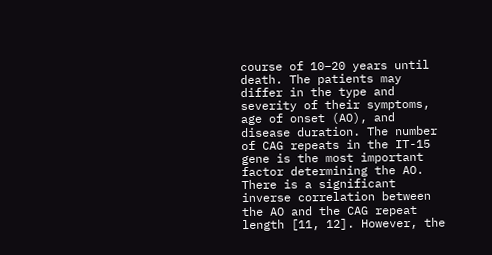course of 10–20 years until death. The patients may differ in the type and severity of their symptoms, age of onset (AO), and disease duration. The number of CAG repeats in the IT-15 gene is the most important factor determining the AO. There is a significant inverse correlation between the AO and the CAG repeat length [11, 12]. However, the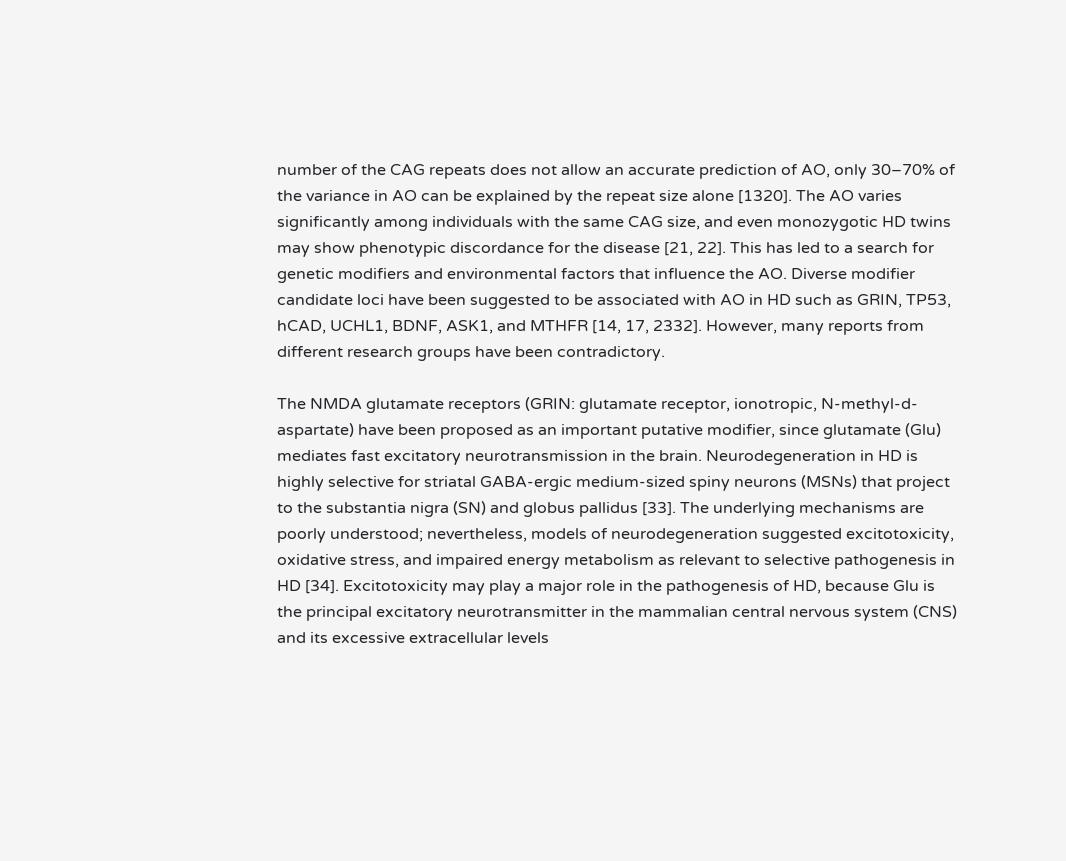number of the CAG repeats does not allow an accurate prediction of AO, only 30–70% of the variance in AO can be explained by the repeat size alone [1320]. The AO varies significantly among individuals with the same CAG size, and even monozygotic HD twins may show phenotypic discordance for the disease [21, 22]. This has led to a search for genetic modifiers and environmental factors that influence the AO. Diverse modifier candidate loci have been suggested to be associated with AO in HD such as GRIN, TP53, hCAD, UCHL1, BDNF, ASK1, and MTHFR [14, 17, 2332]. However, many reports from different research groups have been contradictory.

The NMDA glutamate receptors (GRIN: glutamate receptor, ionotropic, N-methyl-d-aspartate) have been proposed as an important putative modifier, since glutamate (Glu) mediates fast excitatory neurotransmission in the brain. Neurodegeneration in HD is highly selective for striatal GABA-ergic medium-sized spiny neurons (MSNs) that project to the substantia nigra (SN) and globus pallidus [33]. The underlying mechanisms are poorly understood; nevertheless, models of neurodegeneration suggested excitotoxicity, oxidative stress, and impaired energy metabolism as relevant to selective pathogenesis in HD [34]. Excitotoxicity may play a major role in the pathogenesis of HD, because Glu is the principal excitatory neurotransmitter in the mammalian central nervous system (CNS) and its excessive extracellular levels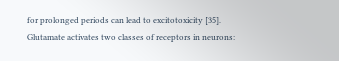for prolonged periods can lead to excitotoxicity [35]. Glutamate activates two classes of receptors in neurons: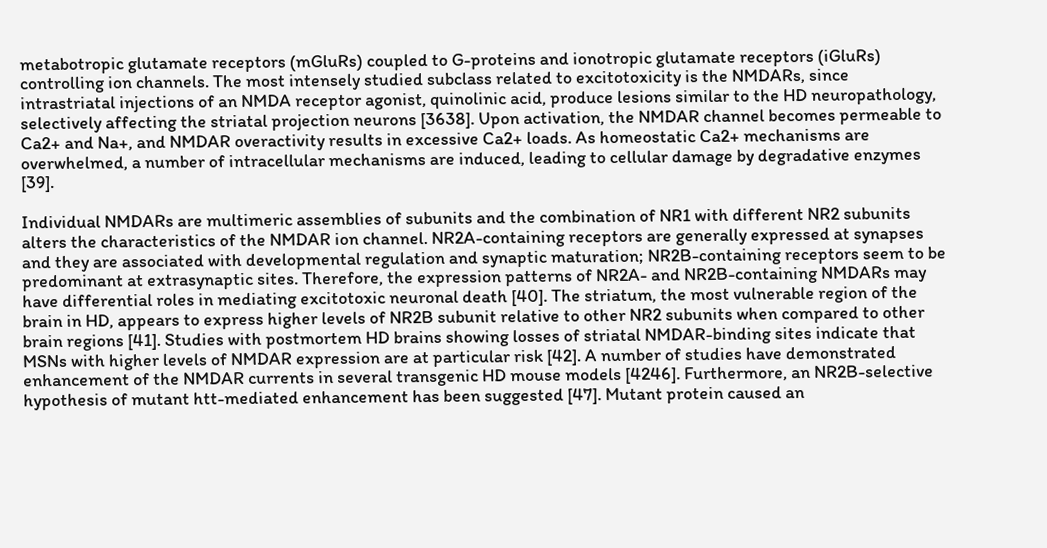metabotropic glutamate receptors (mGluRs) coupled to G-proteins and ionotropic glutamate receptors (iGluRs) controlling ion channels. The most intensely studied subclass related to excitotoxicity is the NMDARs, since intrastriatal injections of an NMDA receptor agonist, quinolinic acid, produce lesions similar to the HD neuropathology, selectively affecting the striatal projection neurons [3638]. Upon activation, the NMDAR channel becomes permeable to Ca2+ and Na+, and NMDAR overactivity results in excessive Ca2+ loads. As homeostatic Ca2+ mechanisms are overwhelmed, a number of intracellular mechanisms are induced, leading to cellular damage by degradative enzymes [39].

Individual NMDARs are multimeric assemblies of subunits and the combination of NR1 with different NR2 subunits alters the characteristics of the NMDAR ion channel. NR2A-containing receptors are generally expressed at synapses and they are associated with developmental regulation and synaptic maturation; NR2B-containing receptors seem to be predominant at extrasynaptic sites. Therefore, the expression patterns of NR2A- and NR2B-containing NMDARs may have differential roles in mediating excitotoxic neuronal death [40]. The striatum, the most vulnerable region of the brain in HD, appears to express higher levels of NR2B subunit relative to other NR2 subunits when compared to other brain regions [41]. Studies with postmortem HD brains showing losses of striatal NMDAR-binding sites indicate that MSNs with higher levels of NMDAR expression are at particular risk [42]. A number of studies have demonstrated enhancement of the NMDAR currents in several transgenic HD mouse models [4246]. Furthermore, an NR2B-selective hypothesis of mutant htt-mediated enhancement has been suggested [47]. Mutant protein caused an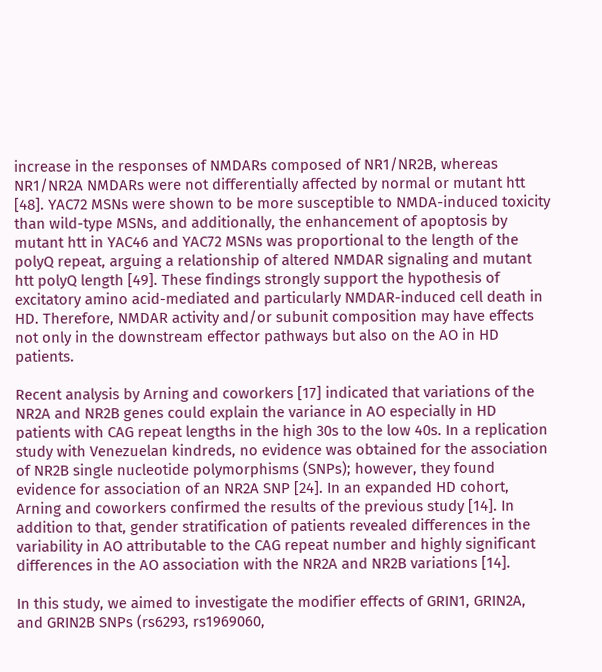increase in the responses of NMDARs composed of NR1/NR2B, whereas NR1/NR2A NMDARs were not differentially affected by normal or mutant htt [48]. YAC72 MSNs were shown to be more susceptible to NMDA-induced toxicity than wild-type MSNs, and additionally, the enhancement of apoptosis by mutant htt in YAC46 and YAC72 MSNs was proportional to the length of the polyQ repeat, arguing a relationship of altered NMDAR signaling and mutant htt polyQ length [49]. These findings strongly support the hypothesis of excitatory amino acid-mediated and particularly NMDAR-induced cell death in HD. Therefore, NMDAR activity and/or subunit composition may have effects not only in the downstream effector pathways but also on the AO in HD patients.

Recent analysis by Arning and coworkers [17] indicated that variations of the NR2A and NR2B genes could explain the variance in AO especially in HD patients with CAG repeat lengths in the high 30s to the low 40s. In a replication study with Venezuelan kindreds, no evidence was obtained for the association of NR2B single nucleotide polymorphisms (SNPs); however, they found evidence for association of an NR2A SNP [24]. In an expanded HD cohort, Arning and coworkers confirmed the results of the previous study [14]. In addition to that, gender stratification of patients revealed differences in the variability in AO attributable to the CAG repeat number and highly significant differences in the AO association with the NR2A and NR2B variations [14].

In this study, we aimed to investigate the modifier effects of GRIN1, GRIN2A, and GRIN2B SNPs (rs6293, rs1969060,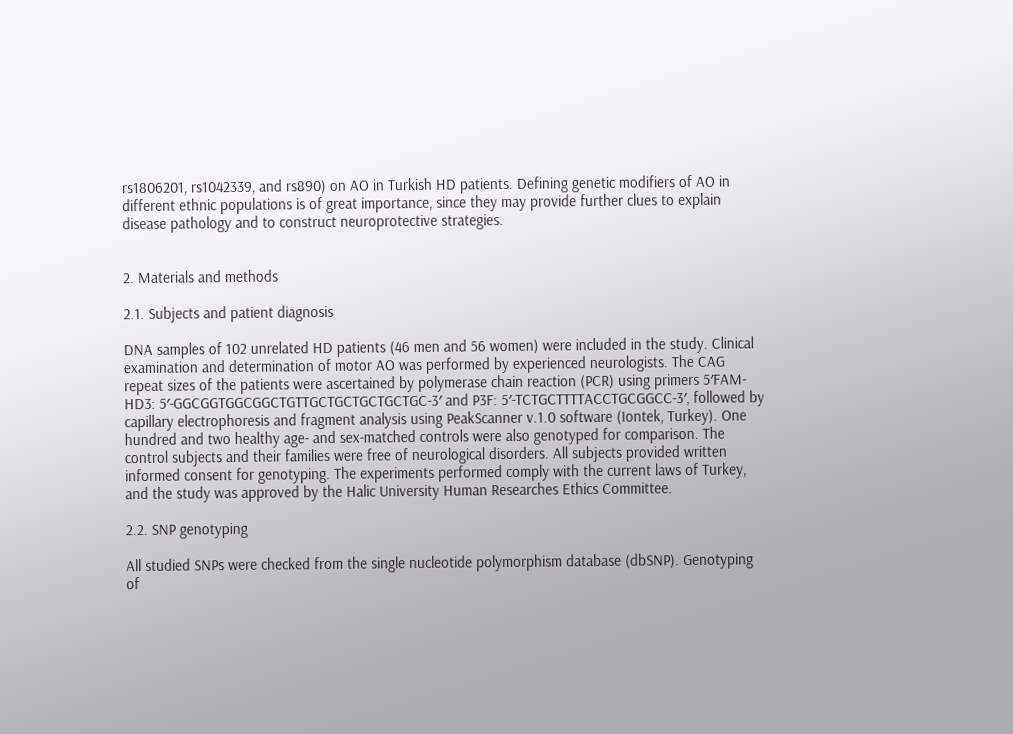rs1806201, rs1042339, and rs890) on AO in Turkish HD patients. Defining genetic modifiers of AO in different ethnic populations is of great importance, since they may provide further clues to explain disease pathology and to construct neuroprotective strategies.


2. Materials and methods

2.1. Subjects and patient diagnosis

DNA samples of 102 unrelated HD patients (46 men and 56 women) were included in the study. Clinical examination and determination of motor AO was performed by experienced neurologists. The CAG repeat sizes of the patients were ascertained by polymerase chain reaction (PCR) using primers 5′FAM-HD3: 5′-GGCGGTGGCGGCTGTTGCTGCTGCTGCTGC-3′ and P3F: 5′-TCTGCTTTTACCTGCGGCC-3′, followed by capillary electrophoresis and fragment analysis using PeakScanner v.1.0 software (Iontek, Turkey). One hundred and two healthy age- and sex-matched controls were also genotyped for comparison. The control subjects and their families were free of neurological disorders. All subjects provided written informed consent for genotyping. The experiments performed comply with the current laws of Turkey, and the study was approved by the Halic University Human Researches Ethics Committee.

2.2. SNP genotyping

All studied SNPs were checked from the single nucleotide polymorphism database (dbSNP). Genotyping of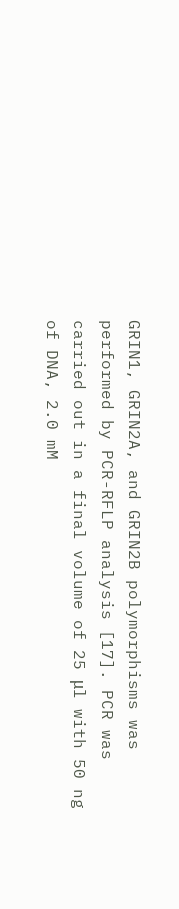GRIN1, GRIN2A, and GRIN2B polymorphisms was performed by PCR-RFLP analysis [17]. PCR was carried out in a final volume of 25 μl with 50 ng of DNA, 2.0 mM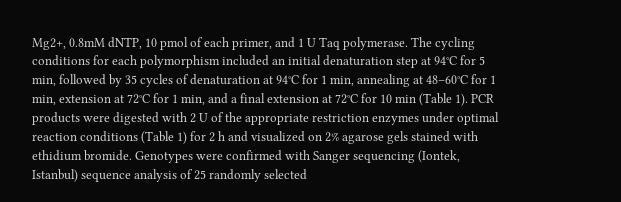Mg2+, 0.8mM dNTP, 10 pmol of each primer, and 1 U Taq polymerase. The cycling conditions for each polymorphism included an initial denaturation step at 94°C for 5 min, followed by 35 cycles of denaturation at 94°C for 1 min, annealing at 48–60°C for 1 min, extension at 72°C for 1 min, and a final extension at 72°C for 10 min (Table 1). PCR products were digested with 2 U of the appropriate restriction enzymes under optimal reaction conditions (Table 1) for 2 h and visualized on 2% agarose gels stained with ethidium bromide. Genotypes were confirmed with Sanger sequencing (Iontek, Istanbul) sequence analysis of 25 randomly selected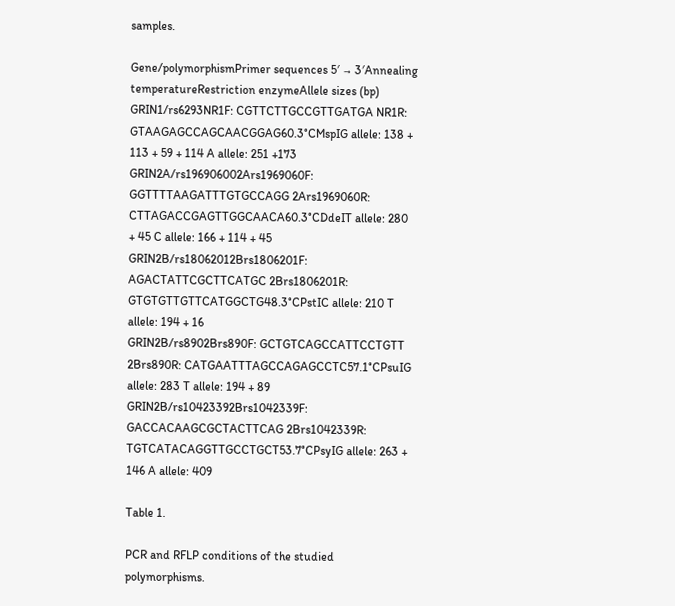samples.

Gene/polymorphismPrimer sequences 5′ → 3′Annealing temperatureRestriction enzymeAllele sizes (bp)
GRIN1/rs6293NR1F: CGTTCTTGCCGTTGATGA NR1R: GTAAGAGCCAGCAACGGAG60.3°CMspIG allele: 138 + 113 + 59 + 114 A allele: 251 +173
GRIN2A/rs196906002Ars1969060F: GGTTTTAAGATTTGTGCCAGG 2Ars1969060R: CTTAGACCGAGTTGGCAACA60.3°CDdeIT allele: 280 + 45 C allele: 166 + 114 + 45
GRIN2B/rs18062012Brs1806201F: AGACTATTCGCTTCATGC 2Brs1806201R: GTGTGTTGTTCATGGCTG48.3°CPstIC allele: 210 T allele: 194 + 16
GRIN2B/rs8902Brs890F: GCTGTCAGCCATTCCTGTT 2Brs890R: CATGAATTTAGCCAGAGCCTC57.1°CPsuIG allele: 283 T allele: 194 + 89
GRIN2B/rs10423392Brs1042339F: GACCACAAGCGCTACTTCAG 2Brs1042339R: TGTCATACAGGTTGCCTGCT53.7°CPsyIG allele: 263 + 146 A allele: 409

Table 1.

PCR and RFLP conditions of the studied polymorphisms.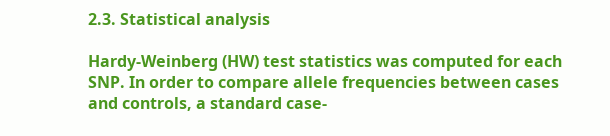2.3. Statistical analysis

Hardy-Weinberg (HW) test statistics was computed for each SNP. In order to compare allele frequencies between cases and controls, a standard case-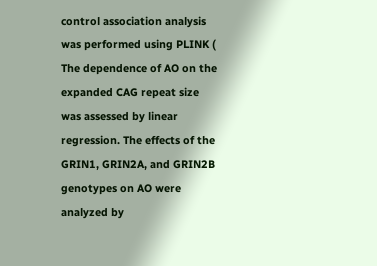control association analysis was performed using PLINK ( The dependence of AO on the expanded CAG repeat size was assessed by linear regression. The effects of the GRIN1, GRIN2A, and GRIN2B genotypes on AO were analyzed by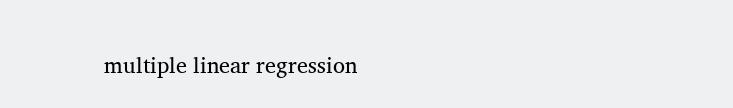multiple linear regression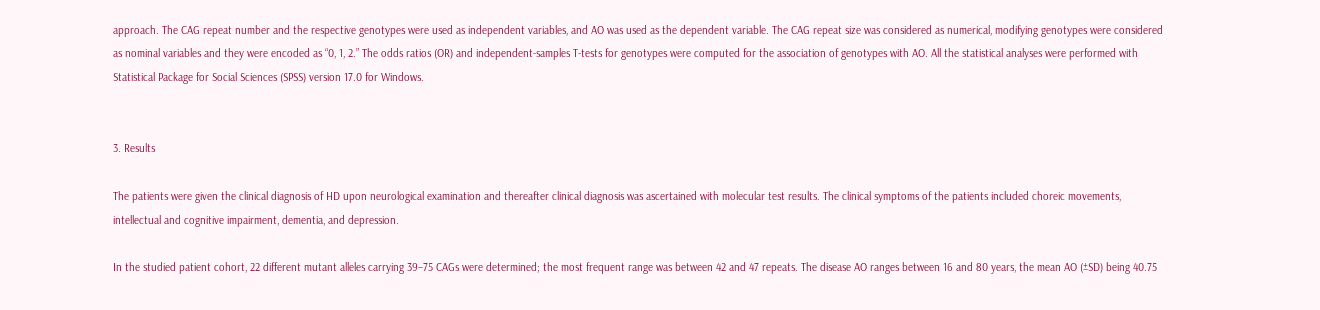approach. The CAG repeat number and the respective genotypes were used as independent variables, and AO was used as the dependent variable. The CAG repeat size was considered as numerical, modifying genotypes were considered as nominal variables and they were encoded as “0, 1, 2.” The odds ratios (OR) and independent-samples T-tests for genotypes were computed for the association of genotypes with AO. All the statistical analyses were performed with Statistical Package for Social Sciences (SPSS) version 17.0 for Windows.


3. Results

The patients were given the clinical diagnosis of HD upon neurological examination and thereafter clinical diagnosis was ascertained with molecular test results. The clinical symptoms of the patients included choreic movements, intellectual and cognitive impairment, dementia, and depression.

In the studied patient cohort, 22 different mutant alleles carrying 39–75 CAGs were determined; the most frequent range was between 42 and 47 repeats. The disease AO ranges between 16 and 80 years, the mean AO (±SD) being 40.75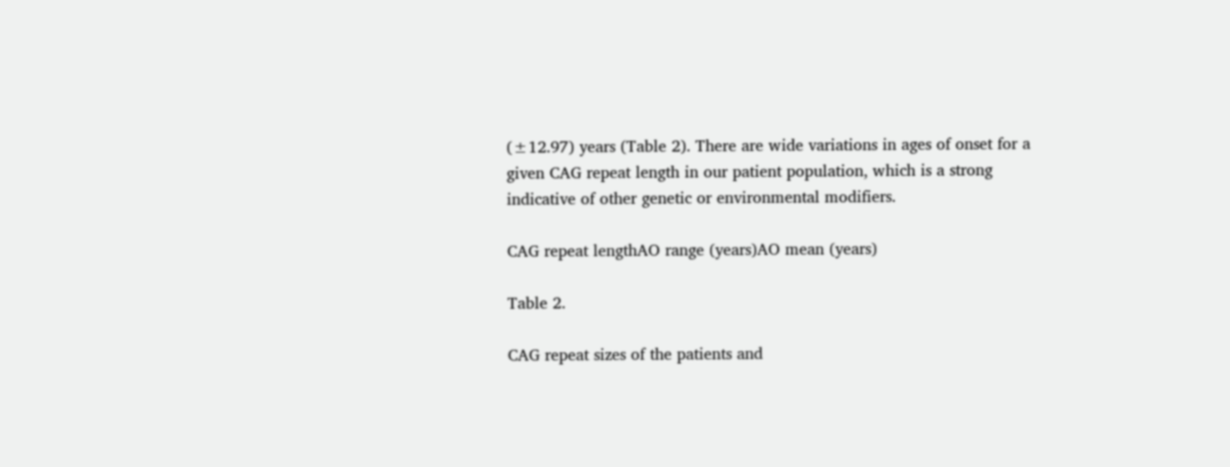(±12.97) years (Table 2). There are wide variations in ages of onset for a given CAG repeat length in our patient population, which is a strong indicative of other genetic or environmental modifiers.

CAG repeat lengthAO range (years)AO mean (years)

Table 2.

CAG repeat sizes of the patients and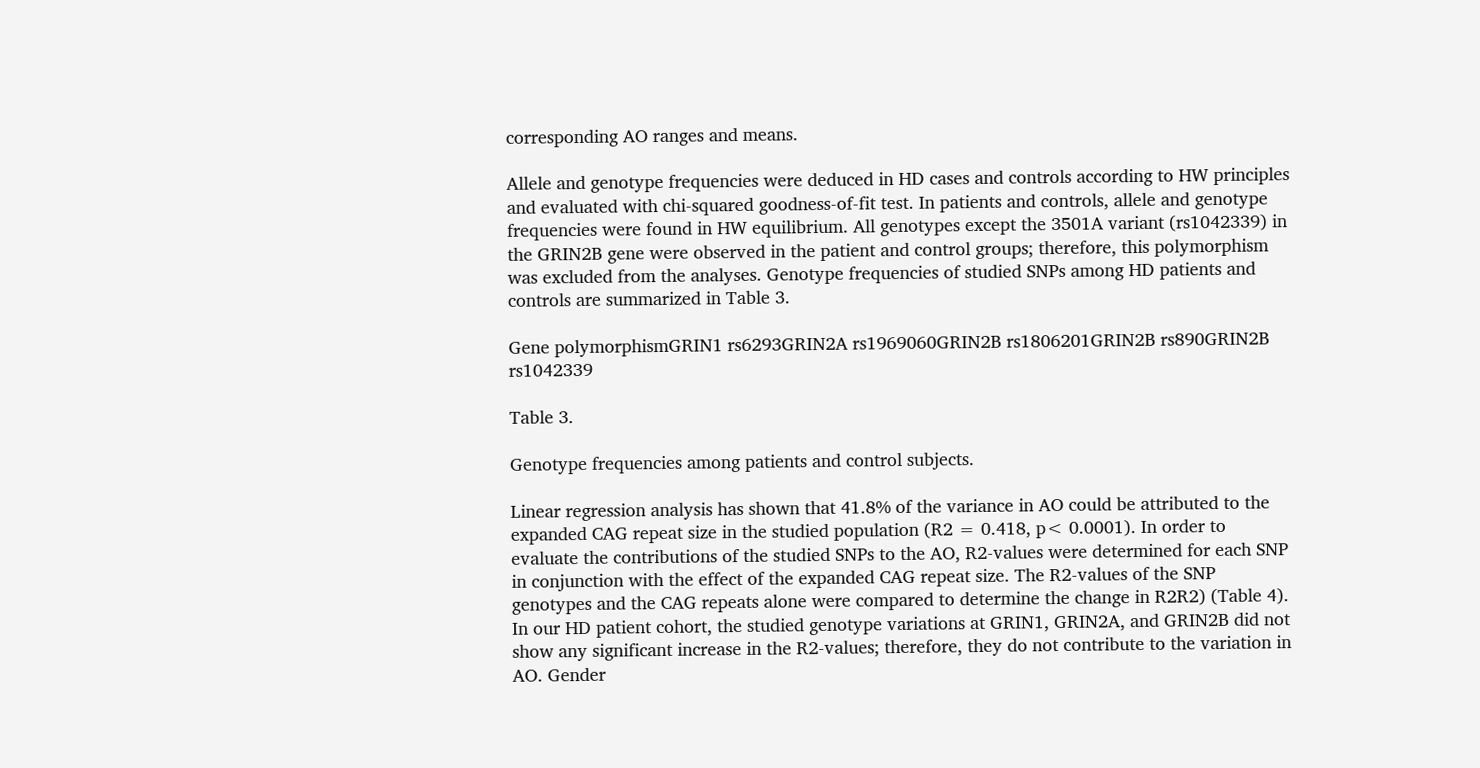corresponding AO ranges and means.

Allele and genotype frequencies were deduced in HD cases and controls according to HW principles and evaluated with chi-squared goodness-of-fit test. In patients and controls, allele and genotype frequencies were found in HW equilibrium. All genotypes except the 3501A variant (rs1042339) in the GRIN2B gene were observed in the patient and control groups; therefore, this polymorphism was excluded from the analyses. Genotype frequencies of studied SNPs among HD patients and controls are summarized in Table 3.

Gene polymorphismGRIN1 rs6293GRIN2A rs1969060GRIN2B rs1806201GRIN2B rs890GRIN2B rs1042339

Table 3.

Genotype frequencies among patients and control subjects.

Linear regression analysis has shown that 41.8% of the variance in AO could be attributed to the expanded CAG repeat size in the studied population (R2 = 0.418, p< 0.0001). In order to evaluate the contributions of the studied SNPs to the AO, R2-values were determined for each SNP in conjunction with the effect of the expanded CAG repeat size. The R2-values of the SNP genotypes and the CAG repeats alone were compared to determine the change in R2R2) (Table 4). In our HD patient cohort, the studied genotype variations at GRIN1, GRIN2A, and GRIN2B did not show any significant increase in the R2-values; therefore, they do not contribute to the variation in AO. Gender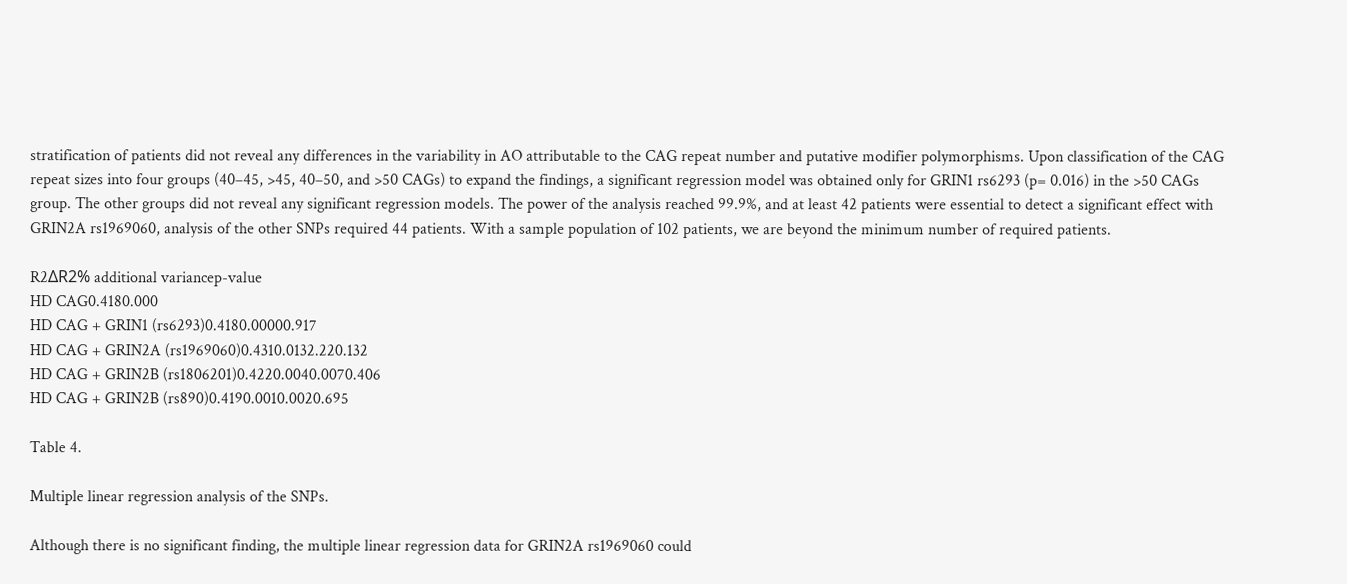stratification of patients did not reveal any differences in the variability in AO attributable to the CAG repeat number and putative modifier polymorphisms. Upon classification of the CAG repeat sizes into four groups (40–45, >45, 40–50, and >50 CAGs) to expand the findings, a significant regression model was obtained only for GRIN1 rs6293 (p= 0.016) in the >50 CAGs group. The other groups did not reveal any significant regression models. The power of the analysis reached 99.9%, and at least 42 patients were essential to detect a significant effect with GRIN2A rs1969060, analysis of the other SNPs required 44 patients. With a sample population of 102 patients, we are beyond the minimum number of required patients.

R2ΔR2% additional variancep-value
HD CAG0.4180.000
HD CAG + GRIN1 (rs6293)0.4180.00000.917
HD CAG + GRIN2A (rs1969060)0.4310.0132.220.132
HD CAG + GRIN2B (rs1806201)0.4220.0040.0070.406
HD CAG + GRIN2B (rs890)0.4190.0010.0020.695

Table 4.

Multiple linear regression analysis of the SNPs.

Although there is no significant finding, the multiple linear regression data for GRIN2A rs1969060 could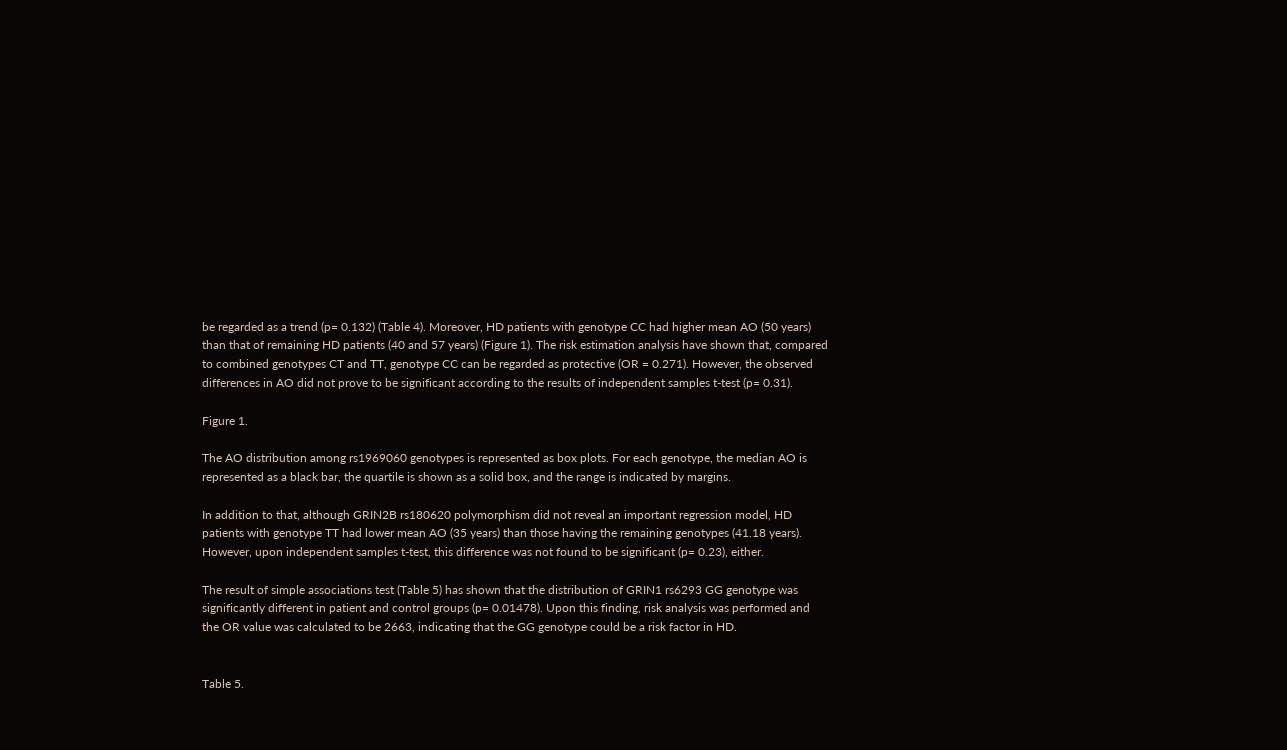be regarded as a trend (p= 0.132) (Table 4). Moreover, HD patients with genotype CC had higher mean AO (50 years) than that of remaining HD patients (40 and 57 years) (Figure 1). The risk estimation analysis have shown that, compared to combined genotypes CT and TT, genotype CC can be regarded as protective (OR = 0.271). However, the observed differences in AO did not prove to be significant according to the results of independent samples t-test (p= 0.31).

Figure 1.

The AO distribution among rs1969060 genotypes is represented as box plots. For each genotype, the median AO is represented as a black bar, the quartile is shown as a solid box, and the range is indicated by margins.

In addition to that, although GRIN2B rs180620 polymorphism did not reveal an important regression model, HD patients with genotype TT had lower mean AO (35 years) than those having the remaining genotypes (41.18 years). However, upon independent samples t-test, this difference was not found to be significant (p= 0.23), either.

The result of simple associations test (Table 5) has shown that the distribution of GRIN1 rs6293 GG genotype was significantly different in patient and control groups (p= 0.01478). Upon this finding, risk analysis was performed and the OR value was calculated to be 2663, indicating that the GG genotype could be a risk factor in HD.


Table 5.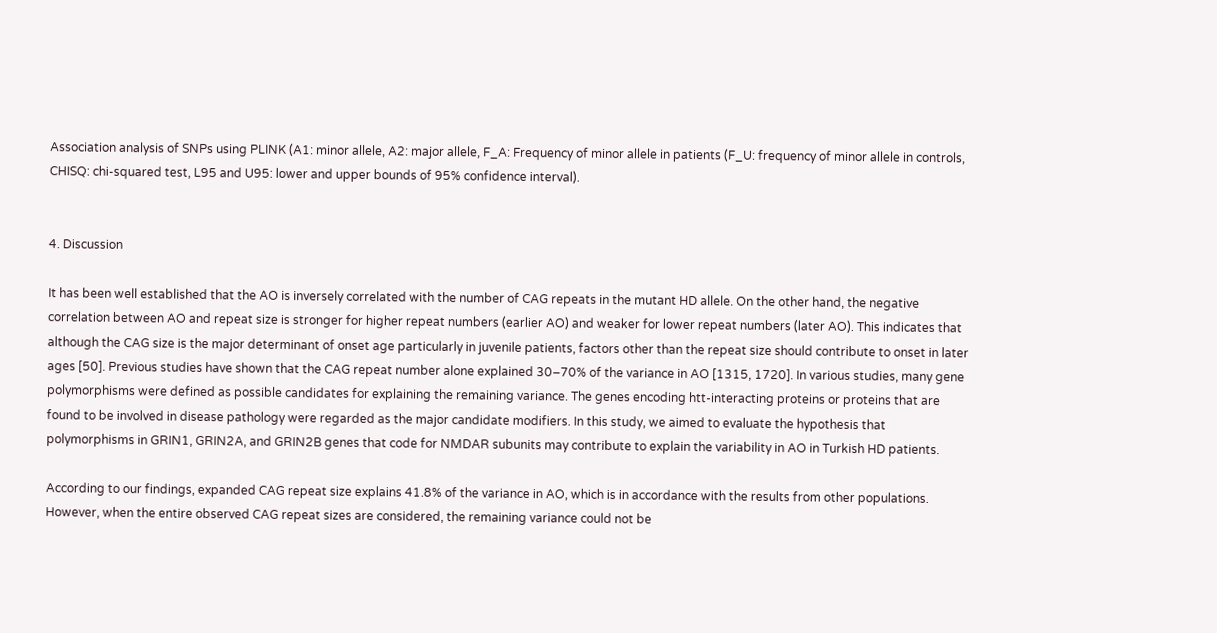Association analysis of SNPs using PLINK (A1: minor allele, A2: major allele, F_A: Frequency of minor allele in patients (F_U: frequency of minor allele in controls, CHISQ: chi-squared test, L95 and U95: lower and upper bounds of 95% confidence interval).


4. Discussion

It has been well established that the AO is inversely correlated with the number of CAG repeats in the mutant HD allele. On the other hand, the negative correlation between AO and repeat size is stronger for higher repeat numbers (earlier AO) and weaker for lower repeat numbers (later AO). This indicates that although the CAG size is the major determinant of onset age particularly in juvenile patients, factors other than the repeat size should contribute to onset in later ages [50]. Previous studies have shown that the CAG repeat number alone explained 30–70% of the variance in AO [1315, 1720]. In various studies, many gene polymorphisms were defined as possible candidates for explaining the remaining variance. The genes encoding htt-interacting proteins or proteins that are found to be involved in disease pathology were regarded as the major candidate modifiers. In this study, we aimed to evaluate the hypothesis that polymorphisms in GRIN1, GRIN2A, and GRIN2B genes that code for NMDAR subunits may contribute to explain the variability in AO in Turkish HD patients.

According to our findings, expanded CAG repeat size explains 41.8% of the variance in AO, which is in accordance with the results from other populations. However, when the entire observed CAG repeat sizes are considered, the remaining variance could not be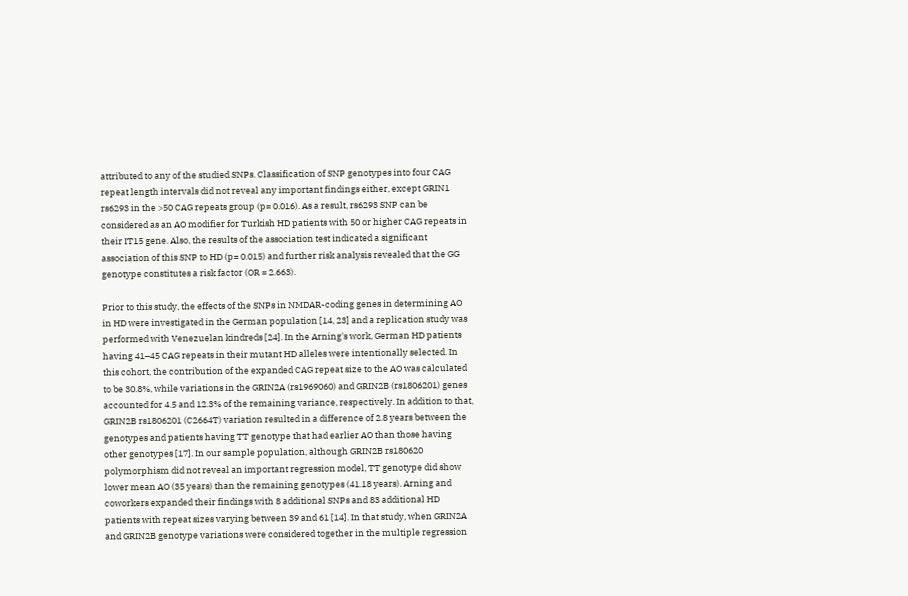attributed to any of the studied SNPs. Classification of SNP genotypes into four CAG repeat length intervals did not reveal any important findings either, except GRIN1 rs6293 in the >50 CAG repeats group (p= 0.016). As a result, rs6293 SNP can be considered as an AO modifier for Turkish HD patients with 50 or higher CAG repeats in their IT15 gene. Also, the results of the association test indicated a significant association of this SNP to HD (p= 0.015) and further risk analysis revealed that the GG genotype constitutes a risk factor (OR = 2.663).

Prior to this study, the effects of the SNPs in NMDAR-coding genes in determining AO in HD were investigated in the German population [14, 23] and a replication study was performed with Venezuelan kindreds [24]. In the Arning's work, German HD patients having 41–45 CAG repeats in their mutant HD alleles were intentionally selected. In this cohort, the contribution of the expanded CAG repeat size to the AO was calculated to be 30.8%, while variations in the GRIN2A (rs1969060) and GRIN2B (rs1806201) genes accounted for 4.5 and 12.3% of the remaining variance, respectively. In addition to that, GRIN2B rs1806201 (C2664T) variation resulted in a difference of 2.8 years between the genotypes and patients having TT genotype that had earlier AO than those having other genotypes [17]. In our sample population, although GRIN2B rs180620 polymorphism did not reveal an important regression model, TT genotype did show lower mean AO (35 years) than the remaining genotypes (41.18 years). Arning and coworkers expanded their findings with 8 additional SNPs and 83 additional HD patients with repeat sizes varying between 39 and 61 [14]. In that study, when GRIN2A and GRIN2B genotype variations were considered together in the multiple regression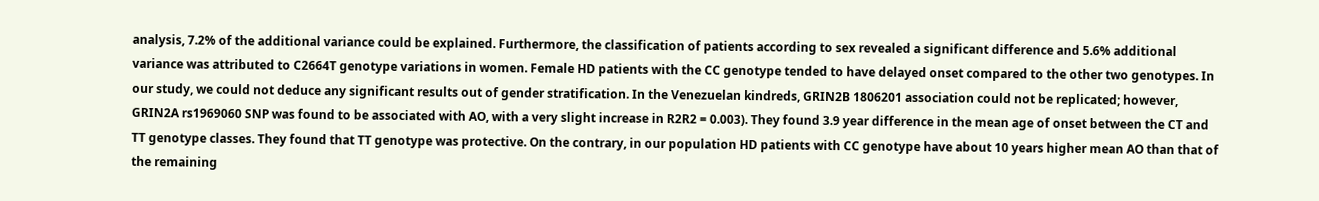analysis, 7.2% of the additional variance could be explained. Furthermore, the classification of patients according to sex revealed a significant difference and 5.6% additional variance was attributed to C2664T genotype variations in women. Female HD patients with the CC genotype tended to have delayed onset compared to the other two genotypes. In our study, we could not deduce any significant results out of gender stratification. In the Venezuelan kindreds, GRIN2B 1806201 association could not be replicated; however, GRIN2A rs1969060 SNP was found to be associated with AO, with a very slight increase in R2R2 = 0.003). They found 3.9 year difference in the mean age of onset between the CT and TT genotype classes. They found that TT genotype was protective. On the contrary, in our population HD patients with CC genotype have about 10 years higher mean AO than that of the remaining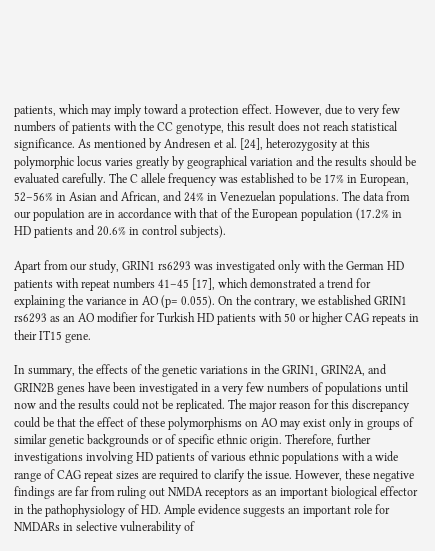patients, which may imply toward a protection effect. However, due to very few numbers of patients with the CC genotype, this result does not reach statistical significance. As mentioned by Andresen et al. [24], heterozygosity at this polymorphic locus varies greatly by geographical variation and the results should be evaluated carefully. The C allele frequency was established to be 17% in European, 52–56% in Asian and African, and 24% in Venezuelan populations. The data from our population are in accordance with that of the European population (17.2% in HD patients and 20.6% in control subjects).

Apart from our study, GRIN1 rs6293 was investigated only with the German HD patients with repeat numbers 41–45 [17], which demonstrated a trend for explaining the variance in AO (p= 0.055). On the contrary, we established GRIN1 rs6293 as an AO modifier for Turkish HD patients with 50 or higher CAG repeats in their IT15 gene.

In summary, the effects of the genetic variations in the GRIN1, GRIN2A, and GRIN2B genes have been investigated in a very few numbers of populations until now and the results could not be replicated. The major reason for this discrepancy could be that the effect of these polymorphisms on AO may exist only in groups of similar genetic backgrounds or of specific ethnic origin. Therefore, further investigations involving HD patients of various ethnic populations with a wide range of CAG repeat sizes are required to clarify the issue. However, these negative findings are far from ruling out NMDA receptors as an important biological effector in the pathophysiology of HD. Ample evidence suggests an important role for NMDARs in selective vulnerability of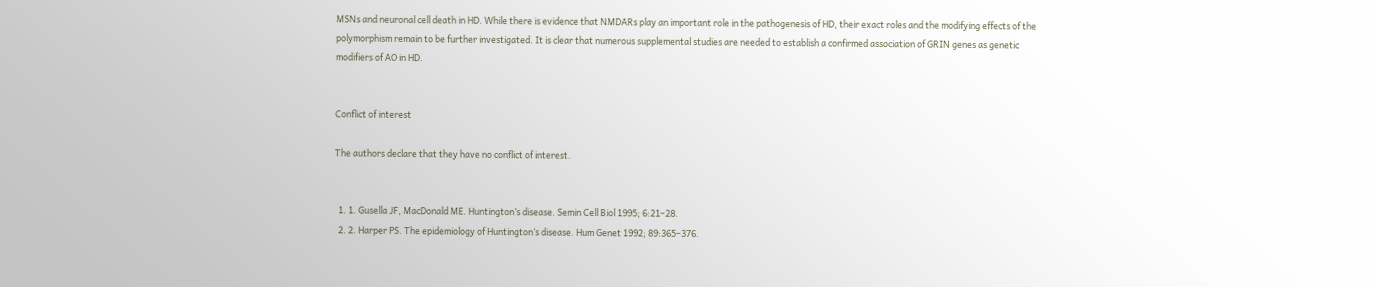MSNs and neuronal cell death in HD. While there is evidence that NMDARs play an important role in the pathogenesis of HD, their exact roles and the modifying effects of the polymorphism remain to be further investigated. It is clear that numerous supplemental studies are needed to establish a confirmed association of GRIN genes as genetic modifiers of AO in HD.


Conflict of interest

The authors declare that they have no conflict of interest.


  1. 1. Gusella JF, MacDonald ME. Huntington’s disease. Semin Cell Biol 1995; 6:21–28.
  2. 2. Harper PS. The epidemiology of Huntington’s disease. Hum Genet 1992; 89:365–376.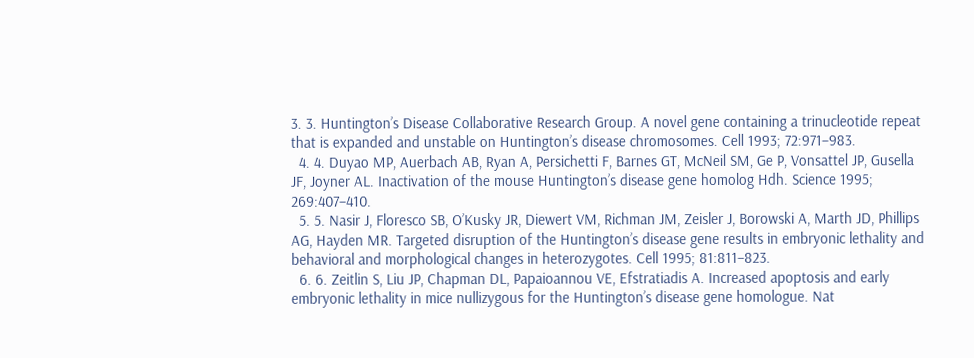3. 3. Huntington’s Disease Collaborative Research Group. A novel gene containing a trinucleotide repeat that is expanded and unstable on Huntington’s disease chromosomes. Cell 1993; 72:971–983.
  4. 4. Duyao MP, Auerbach AB, Ryan A, Persichetti F, Barnes GT, McNeil SM, Ge P, Vonsattel JP, Gusella JF, Joyner AL. Inactivation of the mouse Huntington’s disease gene homolog Hdh. Science 1995; 269:407–410.
  5. 5. Nasir J, Floresco SB, O’Kusky JR, Diewert VM, Richman JM, Zeisler J, Borowski A, Marth JD, Phillips AG, Hayden MR. Targeted disruption of the Huntington’s disease gene results in embryonic lethality and behavioral and morphological changes in heterozygotes. Cell 1995; 81:811–823.
  6. 6. Zeitlin S, Liu JP, Chapman DL, Papaioannou VE, Efstratiadis A. Increased apoptosis and early embryonic lethality in mice nullizygous for the Huntington’s disease gene homologue. Nat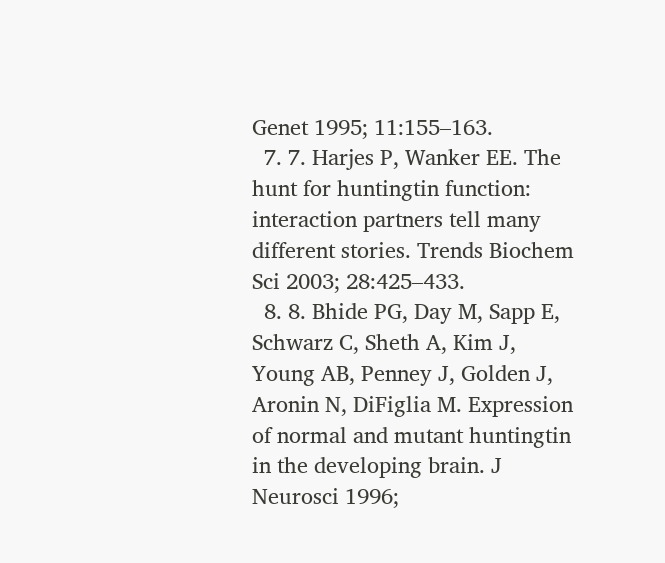Genet 1995; 11:155–163.
  7. 7. Harjes P, Wanker EE. The hunt for huntingtin function: interaction partners tell many different stories. Trends Biochem Sci 2003; 28:425–433.
  8. 8. Bhide PG, Day M, Sapp E, Schwarz C, Sheth A, Kim J, Young AB, Penney J, Golden J, Aronin N, DiFiglia M. Expression of normal and mutant huntingtin in the developing brain. J Neurosci 1996;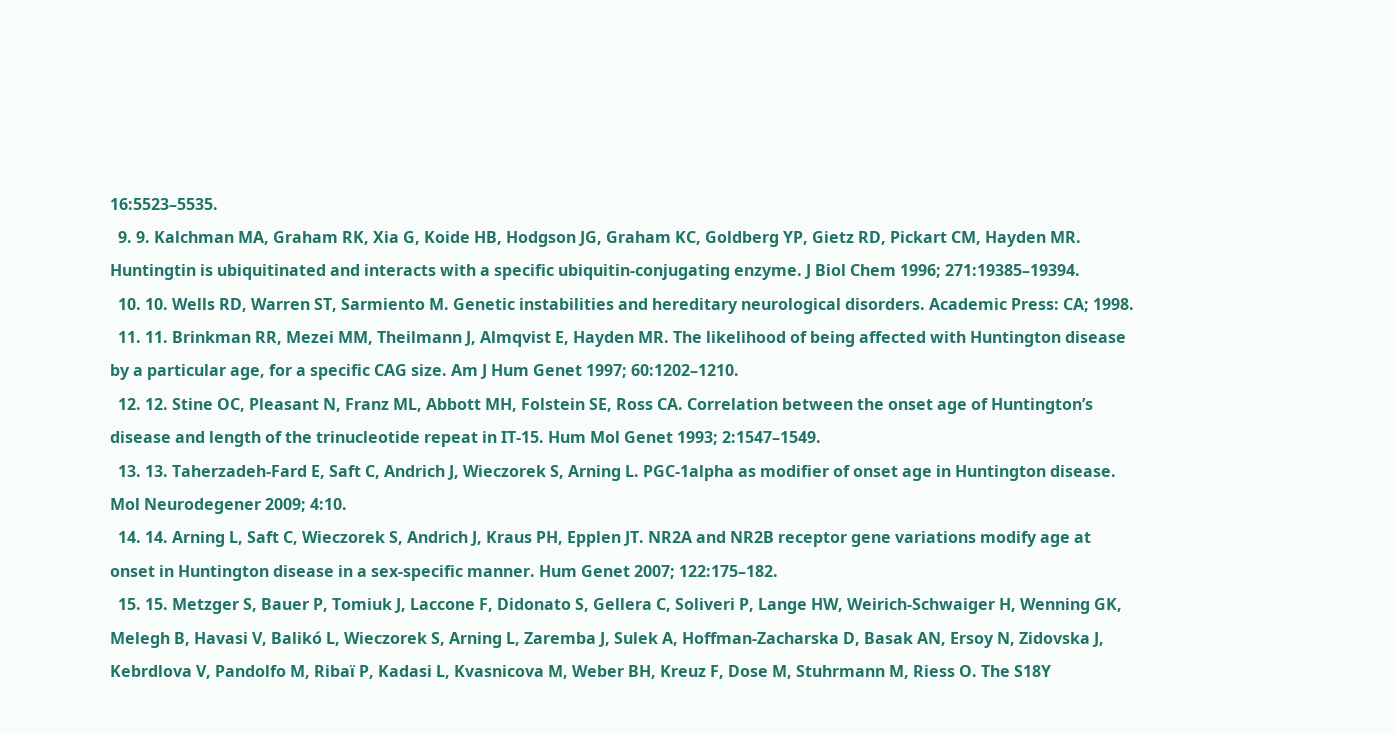16:5523–5535.
  9. 9. Kalchman MA, Graham RK, Xia G, Koide HB, Hodgson JG, Graham KC, Goldberg YP, Gietz RD, Pickart CM, Hayden MR. Huntingtin is ubiquitinated and interacts with a specific ubiquitin-conjugating enzyme. J Biol Chem 1996; 271:19385–19394.
  10. 10. Wells RD, Warren ST, Sarmiento M. Genetic instabilities and hereditary neurological disorders. Academic Press: CA; 1998.
  11. 11. Brinkman RR, Mezei MM, Theilmann J, Almqvist E, Hayden MR. The likelihood of being affected with Huntington disease by a particular age, for a specific CAG size. Am J Hum Genet 1997; 60:1202–1210.
  12. 12. Stine OC, Pleasant N, Franz ML, Abbott MH, Folstein SE, Ross CA. Correlation between the onset age of Huntington’s disease and length of the trinucleotide repeat in IT-15. Hum Mol Genet 1993; 2:1547–1549.
  13. 13. Taherzadeh-Fard E, Saft C, Andrich J, Wieczorek S, Arning L. PGC-1alpha as modifier of onset age in Huntington disease. Mol Neurodegener 2009; 4:10.
  14. 14. Arning L, Saft C, Wieczorek S, Andrich J, Kraus PH, Epplen JT. NR2A and NR2B receptor gene variations modify age at onset in Huntington disease in a sex-specific manner. Hum Genet 2007; 122:175–182.
  15. 15. Metzger S, Bauer P, Tomiuk J, Laccone F, Didonato S, Gellera C, Soliveri P, Lange HW, Weirich-Schwaiger H, Wenning GK, Melegh B, Havasi V, Balikó L, Wieczorek S, Arning L, Zaremba J, Sulek A, Hoffman-Zacharska D, Basak AN, Ersoy N, Zidovska J, Kebrdlova V, Pandolfo M, Ribaï P, Kadasi L, Kvasnicova M, Weber BH, Kreuz F, Dose M, Stuhrmann M, Riess O. The S18Y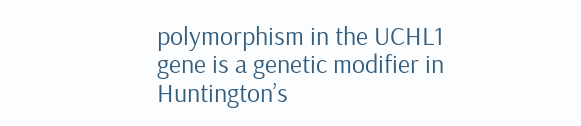polymorphism in the UCHL1 gene is a genetic modifier in Huntington’s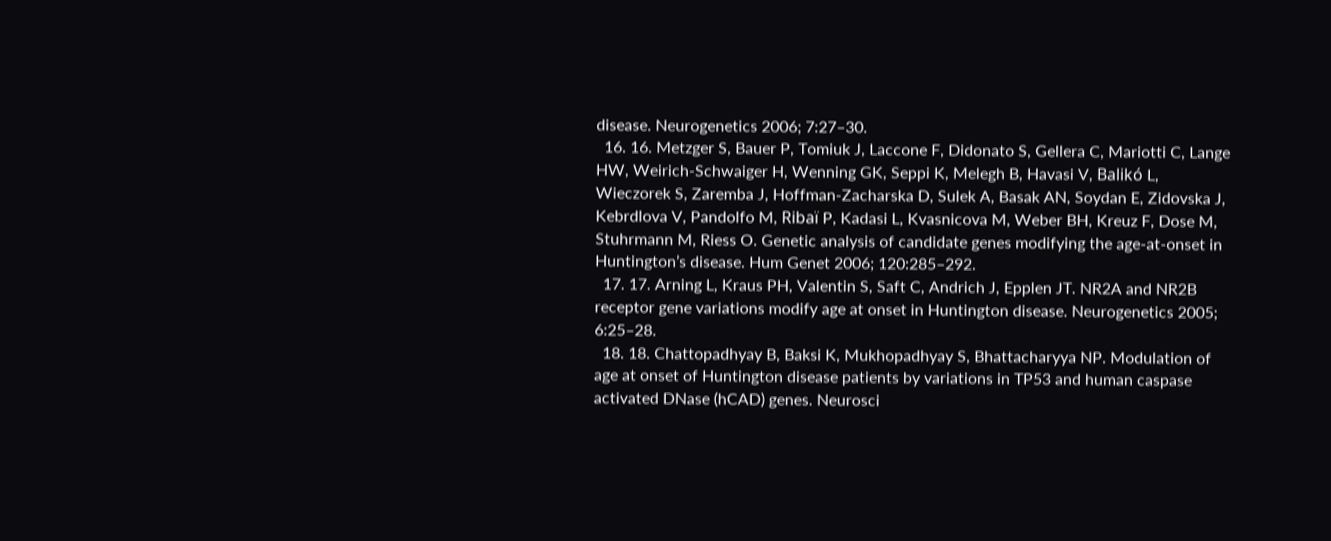disease. Neurogenetics 2006; 7:27–30.
  16. 16. Metzger S, Bauer P, Tomiuk J, Laccone F, Didonato S, Gellera C, Mariotti C, Lange HW, Weirich-Schwaiger H, Wenning GK, Seppi K, Melegh B, Havasi V, Balikó L, Wieczorek S, Zaremba J, Hoffman-Zacharska D, Sulek A, Basak AN, Soydan E, Zidovska J, Kebrdlova V, Pandolfo M, Ribaï P, Kadasi L, Kvasnicova M, Weber BH, Kreuz F, Dose M, Stuhrmann M, Riess O. Genetic analysis of candidate genes modifying the age-at-onset in Huntington’s disease. Hum Genet 2006; 120:285–292.
  17. 17. Arning L, Kraus PH, Valentin S, Saft C, Andrich J, Epplen JT. NR2A and NR2B receptor gene variations modify age at onset in Huntington disease. Neurogenetics 2005; 6:25–28.
  18. 18. Chattopadhyay B, Baksi K, Mukhopadhyay S, Bhattacharyya NP. Modulation of age at onset of Huntington disease patients by variations in TP53 and human caspase activated DNase (hCAD) genes. Neurosci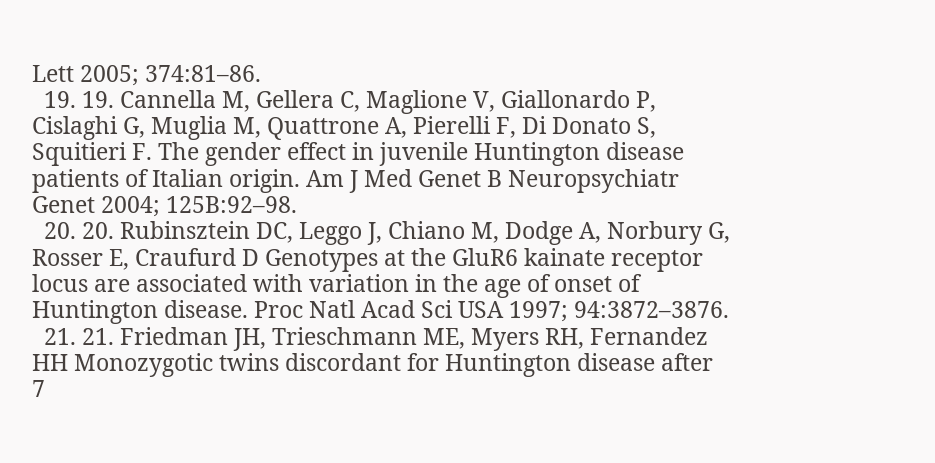Lett 2005; 374:81–86.
  19. 19. Cannella M, Gellera C, Maglione V, Giallonardo P, Cislaghi G, Muglia M, Quattrone A, Pierelli F, Di Donato S, Squitieri F. The gender effect in juvenile Huntington disease patients of Italian origin. Am J Med Genet B Neuropsychiatr Genet 2004; 125B:92–98.
  20. 20. Rubinsztein DC, Leggo J, Chiano M, Dodge A, Norbury G, Rosser E, Craufurd D Genotypes at the GluR6 kainate receptor locus are associated with variation in the age of onset of Huntington disease. Proc Natl Acad Sci USA 1997; 94:3872–3876.
  21. 21. Friedman JH, Trieschmann ME, Myers RH, Fernandez HH Monozygotic twins discordant for Huntington disease after 7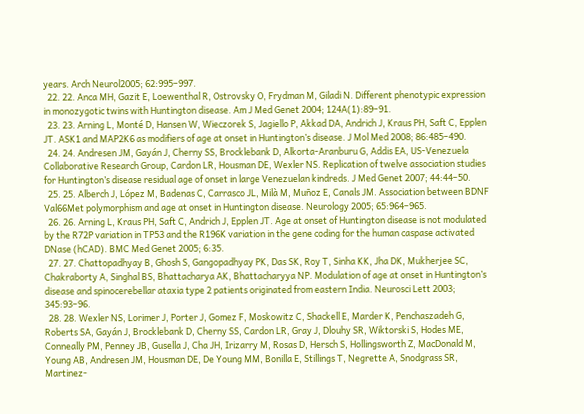years. Arch Neurol2005; 62:995–997.
  22. 22. Anca MH, Gazit E, Loewenthal R, Ostrovsky O, Frydman M, Giladi N. Different phenotypic expression in monozygotic twins with Huntington disease. Am J Med Genet 2004; 124A(1):89–91.
  23. 23. Arning L, Monté D, Hansen W, Wieczorek S, Jagiello P, Akkad DA, Andrich J, Kraus PH, Saft C, Epplen JT. ASK1 and MAP2K6 as modifiers of age at onset in Huntington’s disease. J Mol Med 2008; 86:485–490.
  24. 24. Andresen JM, Gayán J, Cherny SS, Brocklebank D, Alkorta-Aranburu G, Addis EA, US-Venezuela Collaborative Research Group, Cardon LR, Housman DE, Wexler NS. Replication of twelve association studies for Huntington’s disease residual age of onset in large Venezuelan kindreds. J Med Genet 2007; 44:44–50.
  25. 25. Alberch J, López M, Badenas C, Carrasco JL, Milà M, Muñoz E, Canals JM. Association between BDNF Val66Met polymorphism and age at onset in Huntington disease. Neurology 2005; 65:964–965.
  26. 26. Arning L, Kraus PH, Saft C, Andrich J, Epplen JT. Age at onset of Huntington disease is not modulated by the R72P variation in TP53 and the R196K variation in the gene coding for the human caspase activated DNase (hCAD). BMC Med Genet 2005; 6:35.
  27. 27. Chattopadhyay B, Ghosh S, Gangopadhyay PK, Das SK, Roy T, Sinha KK, Jha DK, Mukherjee SC, Chakraborty A, Singhal BS, Bhattacharya AK, Bhattacharyya NP. Modulation of age at onset in Huntington’s disease and spinocerebellar ataxia type 2 patients originated from eastern India. Neurosci Lett 2003; 345:93–96.
  28. 28. Wexler NS, Lorimer J, Porter J, Gomez F, Moskowitz C, Shackell E, Marder K, Penchaszadeh G, Roberts SA, Gayán J, Brocklebank D, Cherny SS, Cardon LR, Gray J, Dlouhy SR, Wiktorski S, Hodes ME, Conneally PM, Penney JB, Gusella J, Cha JH, Irizarry M, Rosas D, Hersch S, Hollingsworth Z, MacDonald M, Young AB, Andresen JM, Housman DE, De Young MM, Bonilla E, Stillings T, Negrette A, Snodgrass SR, Martinez-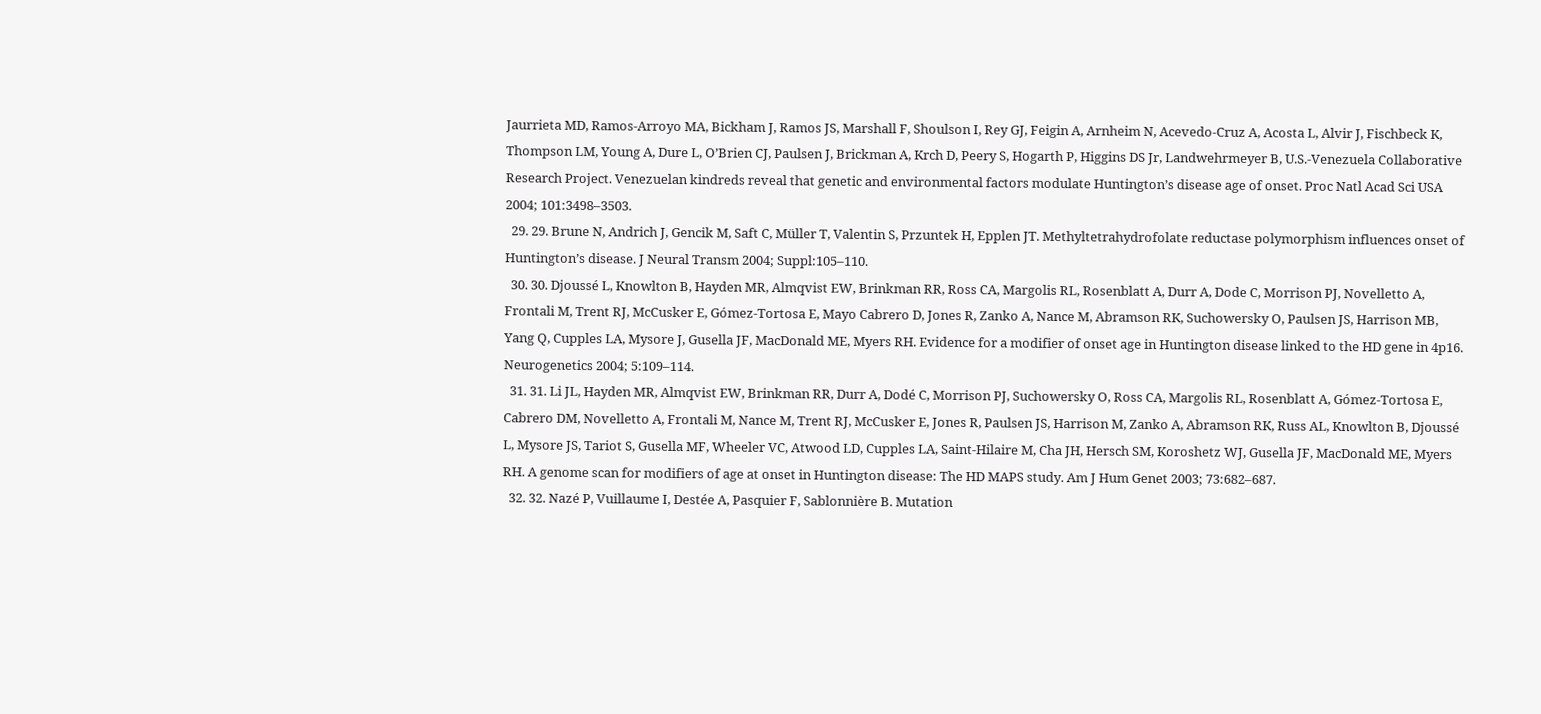Jaurrieta MD, Ramos-Arroyo MA, Bickham J, Ramos JS, Marshall F, Shoulson I, Rey GJ, Feigin A, Arnheim N, Acevedo-Cruz A, Acosta L, Alvir J, Fischbeck K, Thompson LM, Young A, Dure L, O’Brien CJ, Paulsen J, Brickman A, Krch D, Peery S, Hogarth P, Higgins DS Jr, Landwehrmeyer B, U.S.-Venezuela Collaborative Research Project. Venezuelan kindreds reveal that genetic and environmental factors modulate Huntington’s disease age of onset. Proc Natl Acad Sci USA 2004; 101:3498–3503.
  29. 29. Brune N, Andrich J, Gencik M, Saft C, Müller T, Valentin S, Przuntek H, Epplen JT. Methyltetrahydrofolate reductase polymorphism influences onset of Huntington’s disease. J Neural Transm 2004; Suppl:105–110.
  30. 30. Djoussé L, Knowlton B, Hayden MR, Almqvist EW, Brinkman RR, Ross CA, Margolis RL, Rosenblatt A, Durr A, Dode C, Morrison PJ, Novelletto A, Frontali M, Trent RJ, McCusker E, Gómez-Tortosa E, Mayo Cabrero D, Jones R, Zanko A, Nance M, Abramson RK, Suchowersky O, Paulsen JS, Harrison MB, Yang Q, Cupples LA, Mysore J, Gusella JF, MacDonald ME, Myers RH. Evidence for a modifier of onset age in Huntington disease linked to the HD gene in 4p16. Neurogenetics 2004; 5:109–114.
  31. 31. Li JL, Hayden MR, Almqvist EW, Brinkman RR, Durr A, Dodé C, Morrison PJ, Suchowersky O, Ross CA, Margolis RL, Rosenblatt A, Gómez-Tortosa E, Cabrero DM, Novelletto A, Frontali M, Nance M, Trent RJ, McCusker E, Jones R, Paulsen JS, Harrison M, Zanko A, Abramson RK, Russ AL, Knowlton B, Djoussé L, Mysore JS, Tariot S, Gusella MF, Wheeler VC, Atwood LD, Cupples LA, Saint-Hilaire M, Cha JH, Hersch SM, Koroshetz WJ, Gusella JF, MacDonald ME, Myers RH. A genome scan for modifiers of age at onset in Huntington disease: The HD MAPS study. Am J Hum Genet 2003; 73:682–687.
  32. 32. Nazé P, Vuillaume I, Destée A, Pasquier F, Sablonnière B. Mutation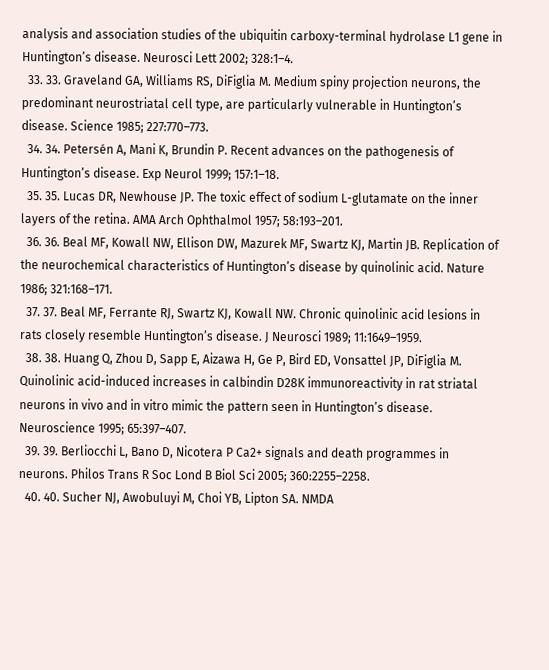analysis and association studies of the ubiquitin carboxy-terminal hydrolase L1 gene in Huntington’s disease. Neurosci Lett 2002; 328:1–4.
  33. 33. Graveland GA, Williams RS, DiFiglia M. Medium spiny projection neurons, the predominant neurostriatal cell type, are particularly vulnerable in Huntington’s disease. Science 1985; 227:770–773.
  34. 34. Petersén A, Mani K, Brundin P. Recent advances on the pathogenesis of Huntington’s disease. Exp Neurol 1999; 157:1–18.
  35. 35. Lucas DR, Newhouse JP. The toxic effect of sodium L-glutamate on the inner layers of the retina. AMA Arch Ophthalmol 1957; 58:193–201.
  36. 36. Beal MF, Kowall NW, Ellison DW, Mazurek MF, Swartz KJ, Martin JB. Replication of the neurochemical characteristics of Huntington’s disease by quinolinic acid. Nature 1986; 321:168–171.
  37. 37. Beal MF, Ferrante RJ, Swartz KJ, Kowall NW. Chronic quinolinic acid lesions in rats closely resemble Huntington’s disease. J Neurosci 1989; 11:1649–1959.
  38. 38. Huang Q, Zhou D, Sapp E, Aizawa H, Ge P, Bird ED, Vonsattel JP, DiFiglia M. Quinolinic acid-induced increases in calbindin D28K immunoreactivity in rat striatal neurons in vivo and in vitro mimic the pattern seen in Huntington’s disease. Neuroscience 1995; 65:397–407.
  39. 39. Berliocchi L, Bano D, Nicotera P Ca2+ signals and death programmes in neurons. Philos Trans R Soc Lond B Biol Sci 2005; 360:2255–2258.
  40. 40. Sucher NJ, Awobuluyi M, Choi YB, Lipton SA. NMDA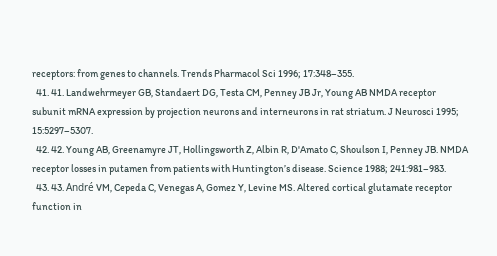receptors: from genes to channels. Trends Pharmacol Sci 1996; 17:348–355.
  41. 41. Landwehrmeyer GB, Standaert DG, Testa CM, Penney JB Jr, Young AB NMDA receptor subunit mRNA expression by projection neurons and interneurons in rat striatum. J Neurosci 1995; 15:5297–5307.
  42. 42. Young AB, Greenamyre JT, Hollingsworth Z, Albin R, D'Amato C, Shoulson I, Penney JB. NMDA receptor losses in putamen from patients with Huntington’s disease. Science 1988; 241:981–983.
  43. 43. André VM, Cepeda C, Venegas A, Gomez Y, Levine MS. Altered cortical glutamate receptor function in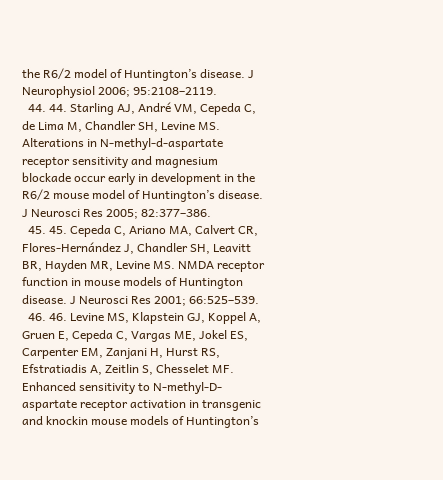the R6/2 model of Huntington’s disease. J Neurophysiol 2006; 95:2108–2119.
  44. 44. Starling AJ, André VM, Cepeda C, de Lima M, Chandler SH, Levine MS. Alterations in N-methyl-d-aspartate receptor sensitivity and magnesium blockade occur early in development in the R6/2 mouse model of Huntington’s disease. J Neurosci Res 2005; 82:377–386.
  45. 45. Cepeda C, Ariano MA, Calvert CR, Flores-Hernández J, Chandler SH, Leavitt BR, Hayden MR, Levine MS. NMDA receptor function in mouse models of Huntington disease. J Neurosci Res 2001; 66:525–539.
  46. 46. Levine MS, Klapstein GJ, Koppel A, Gruen E, Cepeda C, Vargas ME, Jokel ES, Carpenter EM, Zanjani H, Hurst RS, Efstratiadis A, Zeitlin S, Chesselet MF. Enhanced sensitivity to N-methyl-D-aspartate receptor activation in transgenic and knockin mouse models of Huntington’s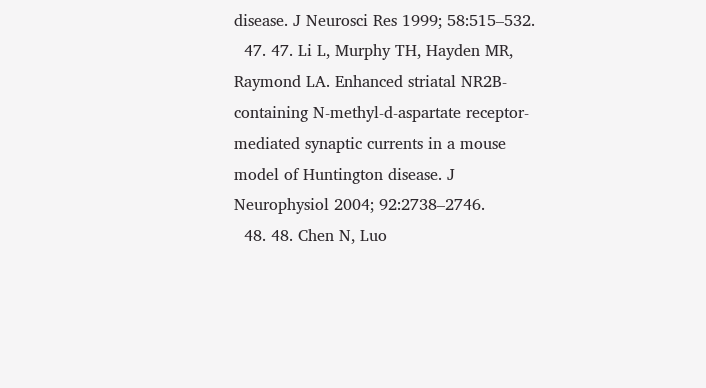disease. J Neurosci Res 1999; 58:515–532.
  47. 47. Li L, Murphy TH, Hayden MR, Raymond LA. Enhanced striatal NR2B-containing N-methyl-d-aspartate receptor-mediated synaptic currents in a mouse model of Huntington disease. J Neurophysiol 2004; 92:2738–2746.
  48. 48. Chen N, Luo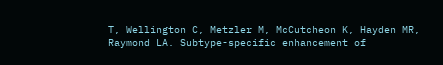T, Wellington C, Metzler M, McCutcheon K, Hayden MR, Raymond LA. Subtype-specific enhancement of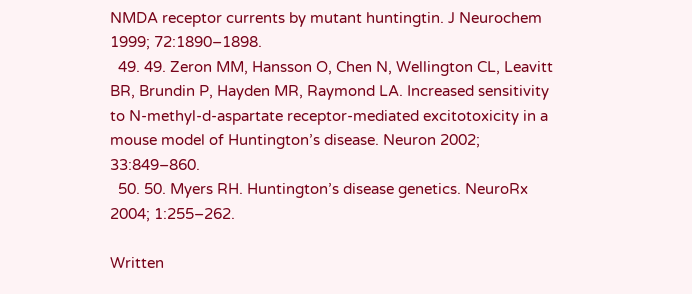NMDA receptor currents by mutant huntingtin. J Neurochem 1999; 72:1890–1898.
  49. 49. Zeron MM, Hansson O, Chen N, Wellington CL, Leavitt BR, Brundin P, Hayden MR, Raymond LA. Increased sensitivity to N-methyl-d-aspartate receptor-mediated excitotoxicity in a mouse model of Huntington’s disease. Neuron 2002; 33:849–860.
  50. 50. Myers RH. Huntington’s disease genetics. NeuroRx 2004; 1:255–262.

Written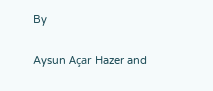By

Aysun Açar Hazer and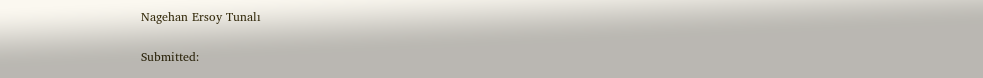Nagehan Ersoy Tunalı

Submitted: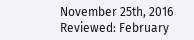November 25th, 2016 Reviewed: February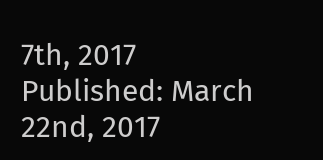7th, 2017 Published: March 22nd, 2017